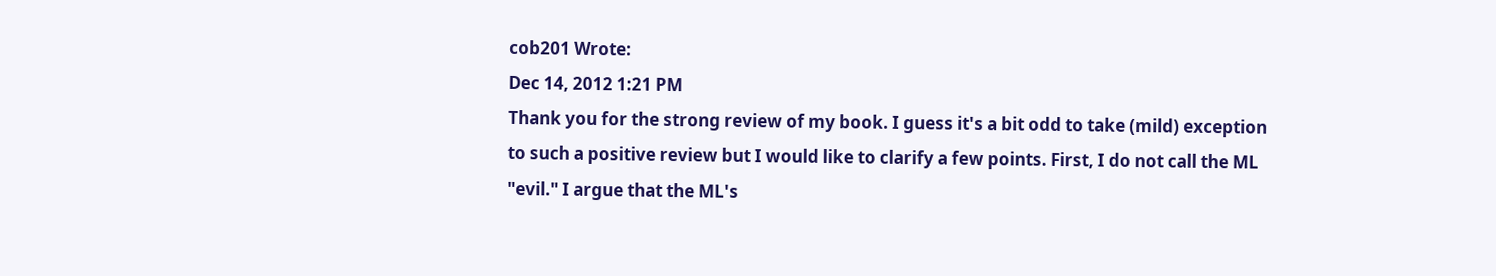cob201 Wrote:
Dec 14, 2012 1:21 PM
Thank you for the strong review of my book. I guess it's a bit odd to take (mild) exception to such a positive review but I would like to clarify a few points. First, I do not call the ML "evil." I argue that the ML's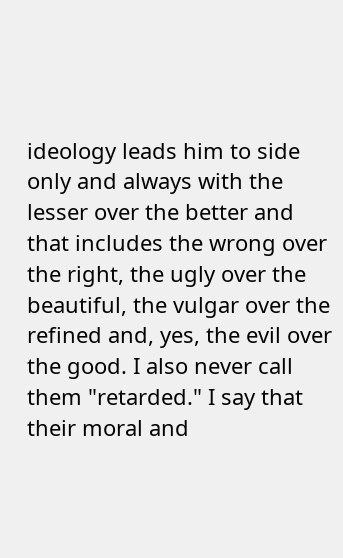ideology leads him to side only and always with the lesser over the better and that includes the wrong over the right, the ugly over the beautiful, the vulgar over the refined and, yes, the evil over the good. I also never call them "retarded." I say that their moral and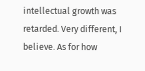intellectual growth was retarded. Very different, I believe. As for how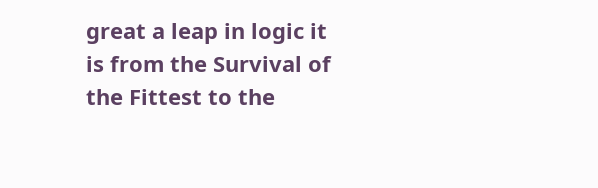great a leap in logic it is from the Survival of the Fittest to the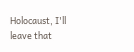Holocaust, I'll leave that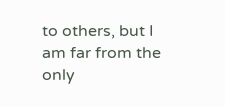to others, but I am far from the only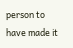person to have made it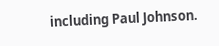including Paul Johnson.